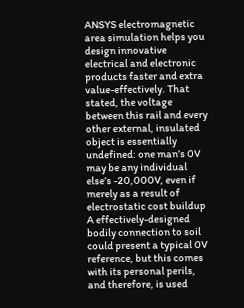ANSYS electromagnetic area simulation helps you design innovative electrical and electronic products faster and extra value-effectively. That stated, the voltage between this rail and every other external, insulated object is essentially undefined: one man’s 0V may be any individual else’s -20,000V, even if merely as a result of electrostatic cost buildup A effectively-designed bodily connection to soil could present a typical 0V reference, but this comes with its personal perils, and therefore, is used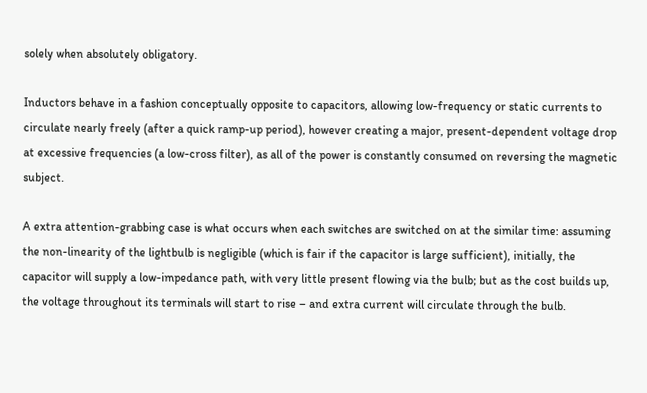solely when absolutely obligatory.

Inductors behave in a fashion conceptually opposite to capacitors, allowing low-frequency or static currents to circulate nearly freely (after a quick ramp-up period), however creating a major, present-dependent voltage drop at excessive frequencies (a low-cross filter), as all of the power is constantly consumed on reversing the magnetic subject.

A extra attention-grabbing case is what occurs when each switches are switched on at the similar time: assuming the non-linearity of the lightbulb is negligible (which is fair if the capacitor is large sufficient), initially, the capacitor will supply a low-impedance path, with very little present flowing via the bulb; but as the cost builds up, the voltage throughout its terminals will start to rise – and extra current will circulate through the bulb.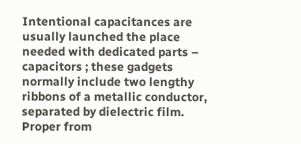Intentional capacitances are usually launched the place needed with dedicated parts – capacitors ; these gadgets normally include two lengthy ribbons of a metallic conductor, separated by dielectric film. Proper from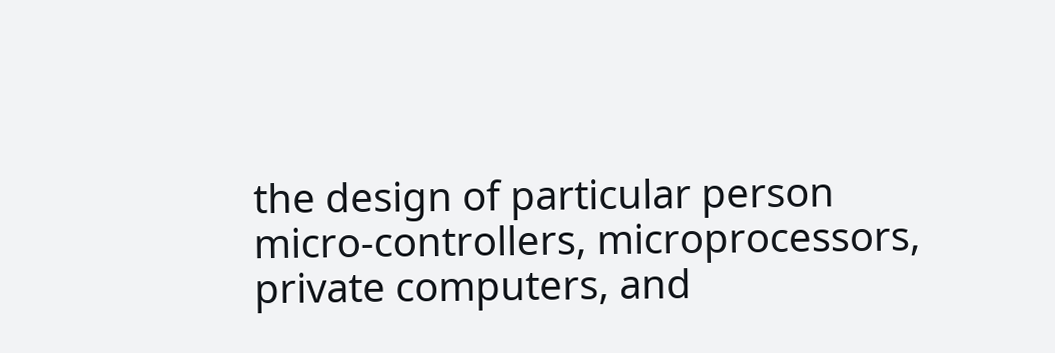the design of particular person micro-controllers, microprocessors, private computers, and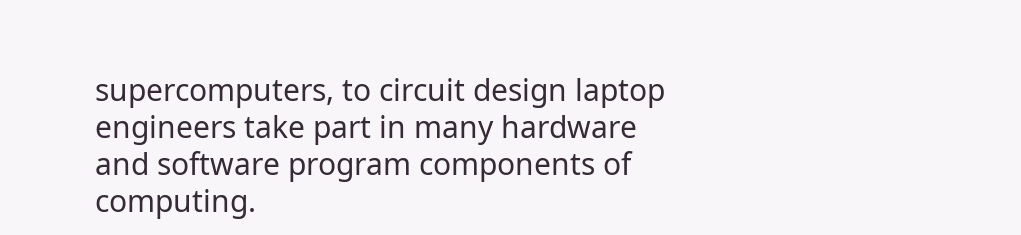supercomputers, to circuit design laptop engineers take part in many hardware and software program components of computing.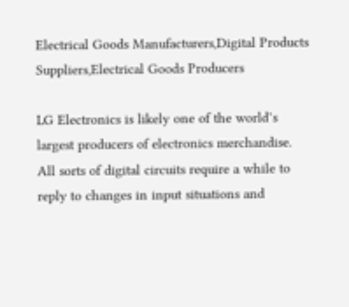Electrical Goods Manufacturers,Digital Products Suppliers,Electrical Goods Producers

LG Electronics is likely one of the world’s largest producers of electronics merchandise. All sorts of digital circuits require a while to reply to changes in input situations and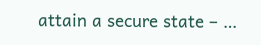attain a secure state – …